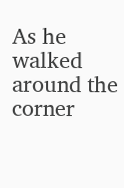As he walked around the corner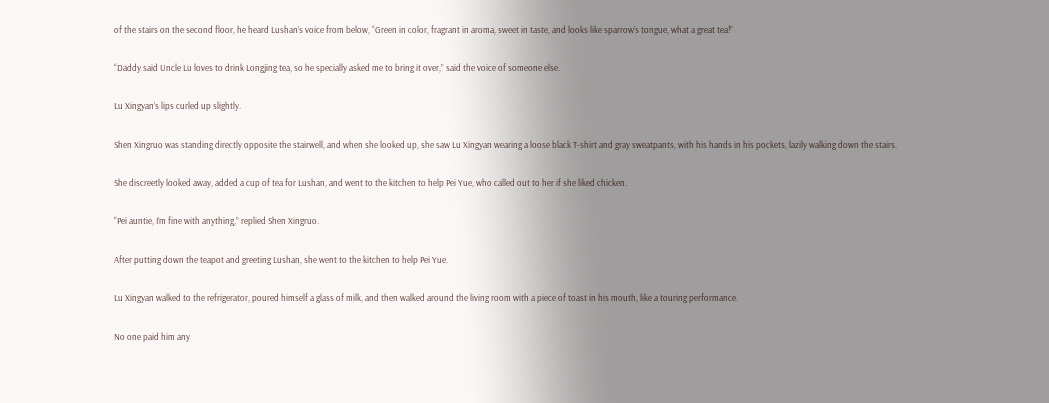of the stairs on the second floor, he heard Lushan’s voice from below, “Green in color, fragrant in aroma, sweet in taste, and looks like sparrow’s tongue, what a great tea!”

“Daddy said Uncle Lu loves to drink Longjing tea, so he specially asked me to bring it over,” said the voice of someone else.

Lu Xingyan’s lips curled up slightly.

Shen Xingruo was standing directly opposite the stairwell, and when she looked up, she saw Lu Xingyan wearing a loose black T-shirt and gray sweatpants, with his hands in his pockets, lazily walking down the stairs.

She discreetly looked away, added a cup of tea for Lushan, and went to the kitchen to help Pei Yue, who called out to her if she liked chicken.

“Pei auntie, I’m fine with anything,” replied Shen Xingruo.

After putting down the teapot and greeting Lushan, she went to the kitchen to help Pei Yue.

Lu Xingyan walked to the refrigerator, poured himself a glass of milk, and then walked around the living room with a piece of toast in his mouth, like a touring performance.

No one paid him any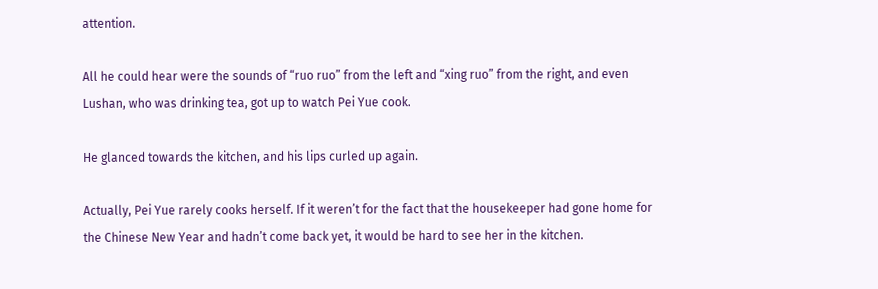attention.

All he could hear were the sounds of “ruo ruo” from the left and “xing ruo” from the right, and even Lushan, who was drinking tea, got up to watch Pei Yue cook.

He glanced towards the kitchen, and his lips curled up again.

Actually, Pei Yue rarely cooks herself. If it weren’t for the fact that the housekeeper had gone home for the Chinese New Year and hadn’t come back yet, it would be hard to see her in the kitchen.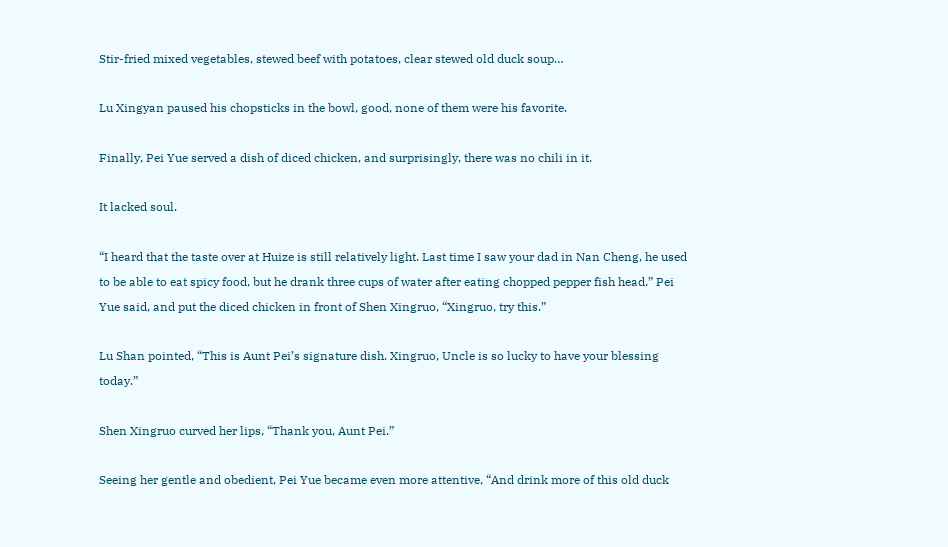Stir-fried mixed vegetables, stewed beef with potatoes, clear stewed old duck soup…

Lu Xingyan paused his chopsticks in the bowl, good, none of them were his favorite.

Finally, Pei Yue served a dish of diced chicken, and surprisingly, there was no chili in it.

It lacked soul.

“I heard that the taste over at Huize is still relatively light. Last time I saw your dad in Nan Cheng, he used to be able to eat spicy food, but he drank three cups of water after eating chopped pepper fish head.” Pei Yue said, and put the diced chicken in front of Shen Xingruo, “Xingruo, try this.”

Lu Shan pointed, “This is Aunt Pei’s signature dish. Xingruo, Uncle is so lucky to have your blessing today.”

Shen Xingruo curved her lips, “Thank you, Aunt Pei.”

Seeing her gentle and obedient, Pei Yue became even more attentive, “And drink more of this old duck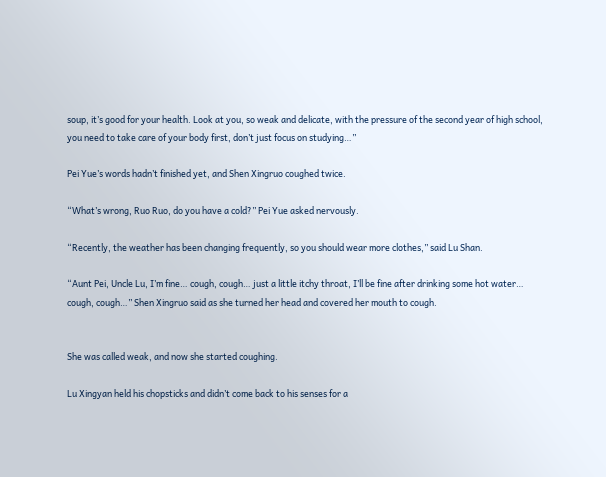soup, it’s good for your health. Look at you, so weak and delicate, with the pressure of the second year of high school, you need to take care of your body first, don’t just focus on studying…”

Pei Yue’s words hadn’t finished yet, and Shen Xingruo coughed twice.

“What’s wrong, Ruo Ruo, do you have a cold?” Pei Yue asked nervously.

“Recently, the weather has been changing frequently, so you should wear more clothes,” said Lu Shan.

“Aunt Pei, Uncle Lu, I’m fine… cough, cough… just a little itchy throat, I’ll be fine after drinking some hot water… cough, cough…” Shen Xingruo said as she turned her head and covered her mouth to cough.


She was called weak, and now she started coughing.

Lu Xingyan held his chopsticks and didn’t come back to his senses for a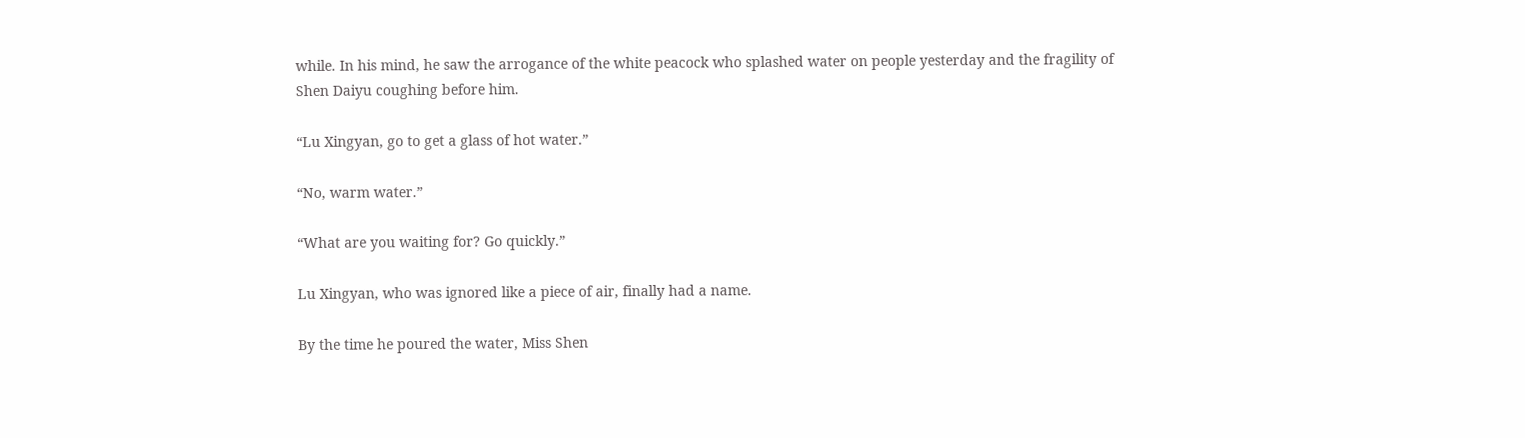while. In his mind, he saw the arrogance of the white peacock who splashed water on people yesterday and the fragility of Shen Daiyu coughing before him.

“Lu Xingyan, go to get a glass of hot water.”

“No, warm water.”

“What are you waiting for? Go quickly.”

Lu Xingyan, who was ignored like a piece of air, finally had a name.

By the time he poured the water, Miss Shen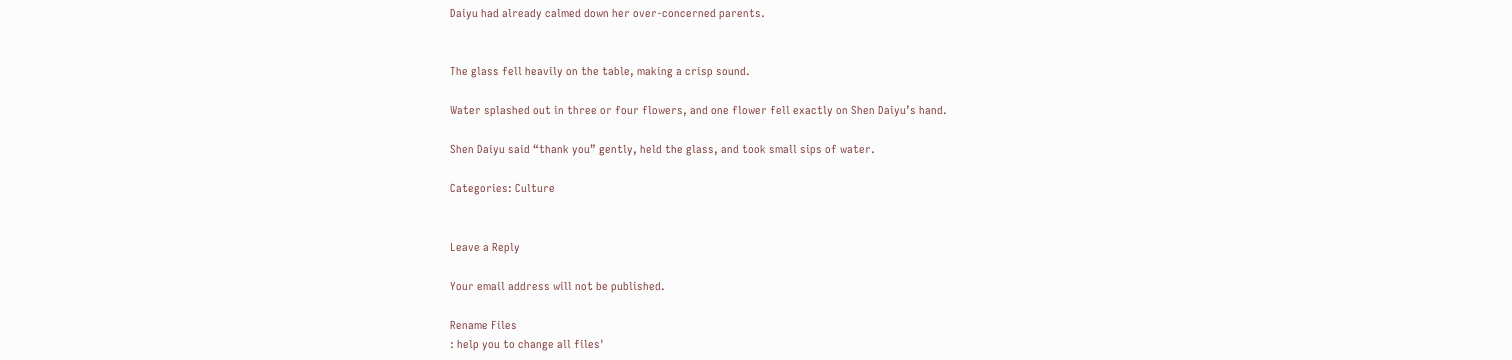Daiyu had already calmed down her over-concerned parents.


The glass fell heavily on the table, making a crisp sound.

Water splashed out in three or four flowers, and one flower fell exactly on Shen Daiyu’s hand.

Shen Daiyu said “thank you” gently, held the glass, and took small sips of water.

Categories: Culture


Leave a Reply

Your email address will not be published.

Rename Files
: help you to change all files'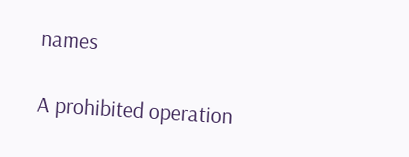names

A prohibited operation